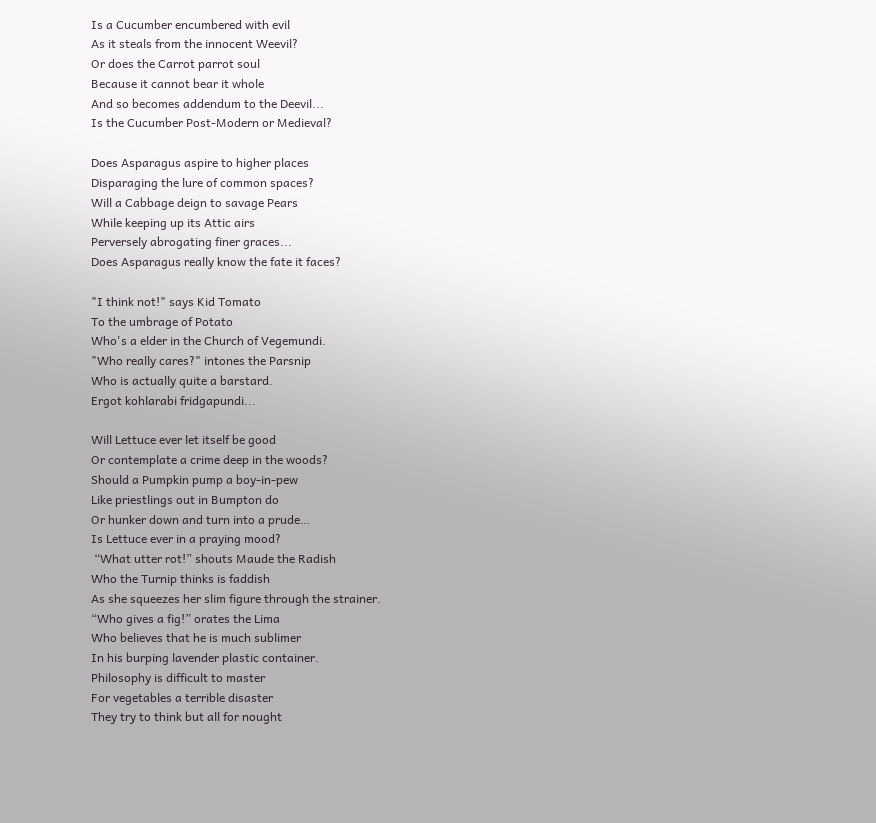Is a Cucumber encumbered with evil
As it steals from the innocent Weevil?
Or does the Carrot parrot soul
Because it cannot bear it whole
And so becomes addendum to the Deevil...
Is the Cucumber Post-Modern or Medieval?

Does Asparagus aspire to higher places
Disparaging the lure of common spaces?
Will a Cabbage deign to savage Pears
While keeping up its Attic airs
Perversely abrogating finer graces...
Does Asparagus really know the fate it faces?

"I think not!" says Kid Tomato
To the umbrage of Potato
Who's a elder in the Church of Vegemundi.
"Who really cares?" intones the Parsnip
Who is actually quite a barstard.
Ergot kohlarabi fridgapundi...

Will Lettuce ever let itself be good
Or contemplate a crime deep in the woods?
Should a Pumpkin pump a boy-in-pew
Like priestlings out in Bumpton do
Or hunker down and turn into a prude…
Is Lettuce ever in a praying mood?
 “What utter rot!” shouts Maude the Radish
Who the Turnip thinks is faddish
As she squeezes her slim figure through the strainer.
“Who gives a fig!” orates the Lima
Who believes that he is much sublimer
In his burping lavender plastic container.
Philosophy is difficult to master
For vegetables a terrible disaster
They try to think but all for nought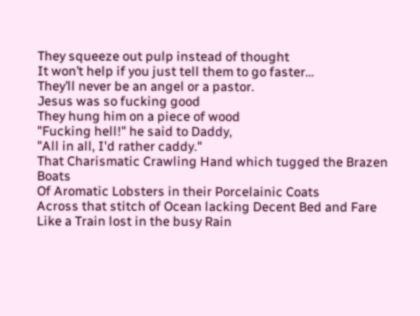They squeeze out pulp instead of thought
It won’t help if you just tell them to go faster…
They’ll never be an angel or a pastor.
Jesus was so fucking good
They hung him on a piece of wood
"Fucking hell!" he said to Daddy,
"All in all, I'd rather caddy."
That Charismatic Crawling Hand which tugged the Brazen Boats
Of Aromatic Lobsters in their Porcelainic Coats
Across that stitch of Ocean lacking Decent Bed and Fare
Like a Train lost in the busy Rain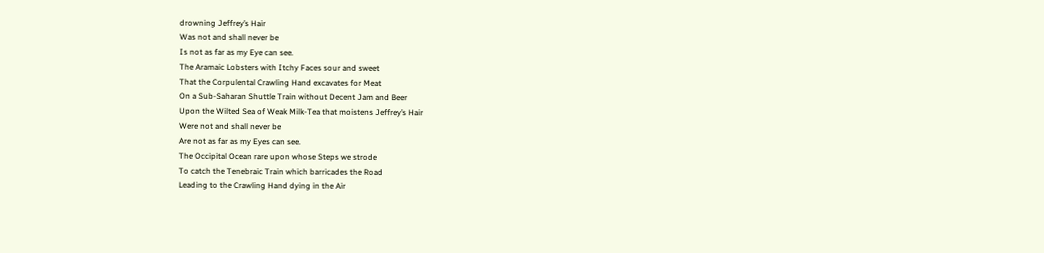drowning Jeffrey’s Hair
Was not and shall never be
Is not as far as my Eye can see.
The Aramaic Lobsters with Itchy Faces sour and sweet
That the Corpulental Crawling Hand excavates for Meat
On a Sub-Saharan Shuttle Train without Decent Jam and Beer
Upon the Wilted Sea of Weak Milk-Tea that moistens Jeffrey’s Hair
Were not and shall never be
Are not as far as my Eyes can see.
The Occipital Ocean rare upon whose Steps we strode
To catch the Tenebraic Train which barricades the Road
Leading to the Crawling Hand dying in the Air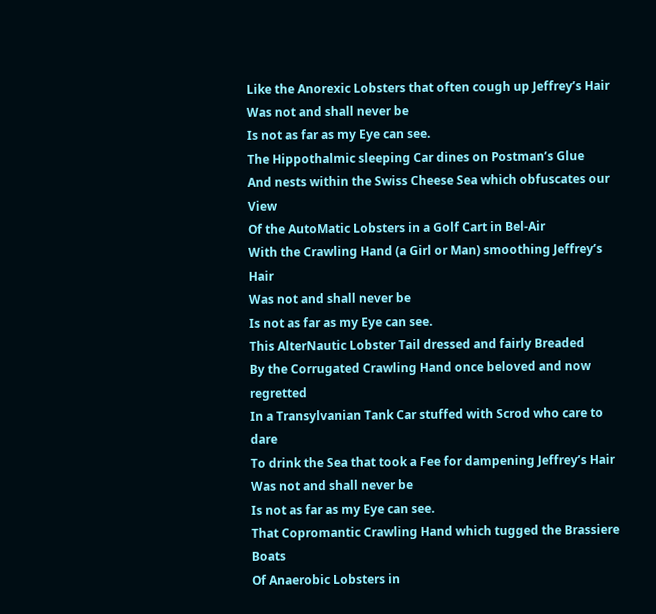Like the Anorexic Lobsters that often cough up Jeffrey’s Hair
Was not and shall never be
Is not as far as my Eye can see.
The Hippothalmic sleeping Car dines on Postman’s Glue
And nests within the Swiss Cheese Sea which obfuscates our View
Of the AutoMatic Lobsters in a Golf Cart in Bel-Air
With the Crawling Hand (a Girl or Man) smoothing Jeffrey’s Hair
Was not and shall never be
Is not as far as my Eye can see.
This AlterNautic Lobster Tail dressed and fairly Breaded
By the Corrugated Crawling Hand once beloved and now regretted
In a Transylvanian Tank Car stuffed with Scrod who care to dare
To drink the Sea that took a Fee for dampening Jeffrey’s Hair
Was not and shall never be
Is not as far as my Eye can see.
That Copromantic Crawling Hand which tugged the Brassiere Boats
Of Anaerobic Lobsters in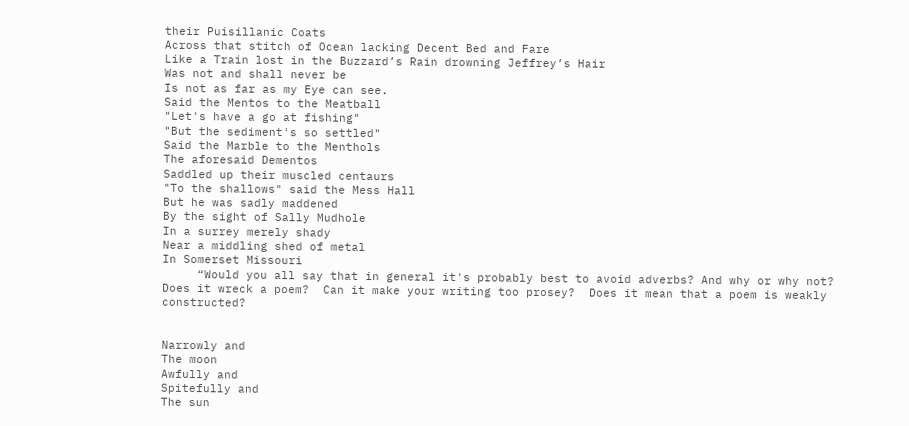their Puisillanic Coats
Across that stitch of Ocean lacking Decent Bed and Fare
Like a Train lost in the Buzzard’s Rain drowning Jeffrey’s Hair
Was not and shall never be
Is not as far as my Eye can see.
Said the Mentos to the Meatball
"Let's have a go at fishing"
"But the sediment's so settled"
Said the Marble to the Menthols
The aforesaid Dementos
Saddled up their muscled centaurs
"To the shallows" said the Mess Hall
But he was sadly maddened
By the sight of Sally Mudhole
In a surrey merely shady
Near a middling shed of metal
In Somerset Missouri
     “Would you all say that in general it's probably best to avoid adverbs? And why or why not?  Does it wreck a poem?  Can it make your writing too prosey?  Does it mean that a poem is weakly constructed?


Narrowly and
The moon
Awfully and
Spitefully and
The sun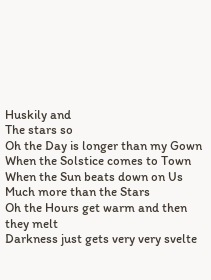Huskily and
The stars so
Oh the Day is longer than my Gown
When the Solstice comes to Town
When the Sun beats down on Us
Much more than the Stars
Oh the Hours get warm and then they melt
Darkness just gets very very svelte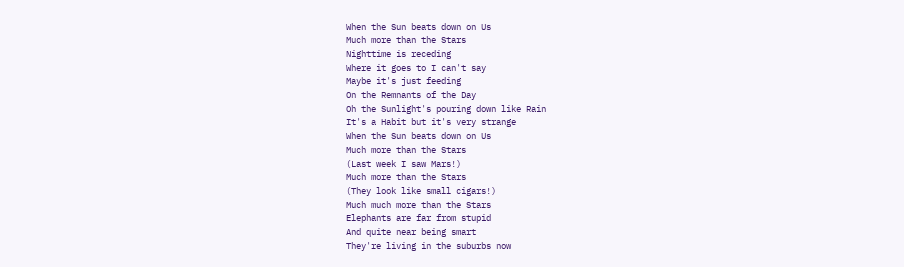When the Sun beats down on Us
Much more than the Stars
Nighttime is receding
Where it goes to I can't say
Maybe it's just feeding
On the Remnants of the Day
Oh the Sunlight's pouring down like Rain
It's a Habit but it's very strange
When the Sun beats down on Us
Much more than the Stars
(Last week I saw Mars!)
Much more than the Stars
(They look like small cigars!)
Much much more than the Stars
Elephants are far from stupid
And quite near being smart
They're living in the suburbs now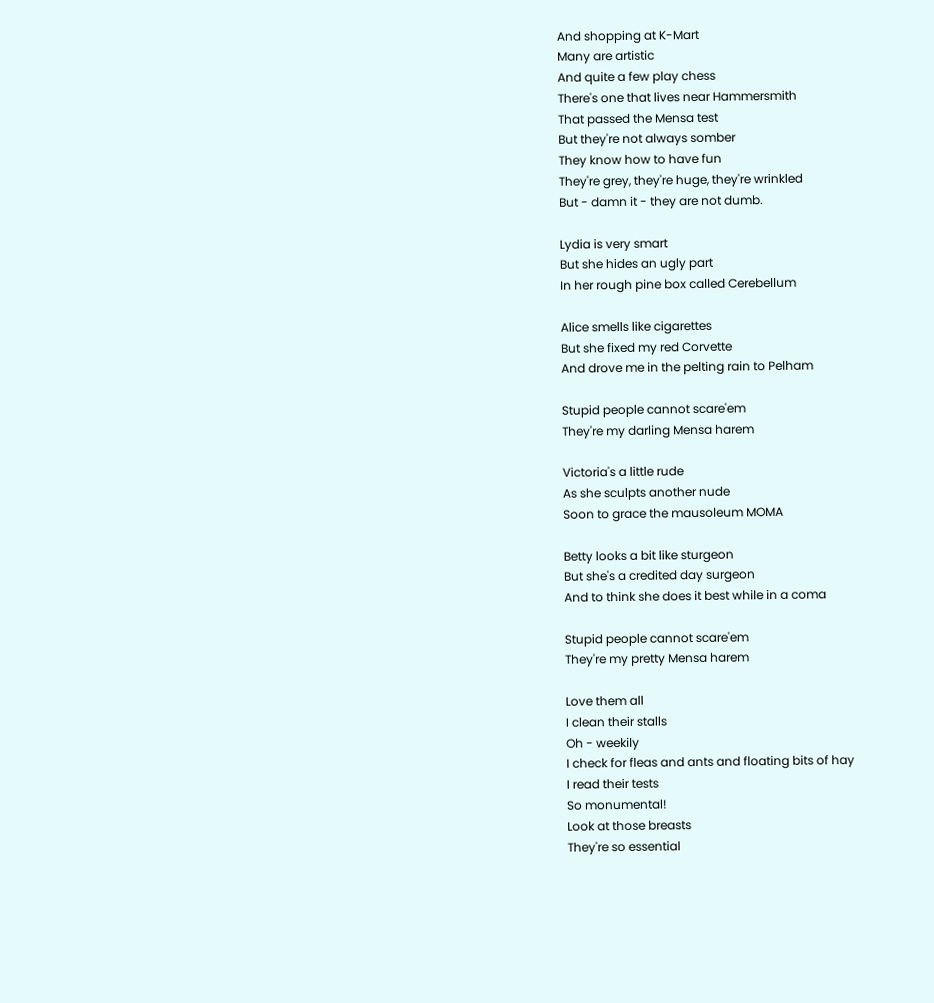And shopping at K-Mart
Many are artistic
And quite a few play chess
There's one that lives near Hammersmith
That passed the Mensa test
But they're not always somber
They know how to have fun
They're grey, they're huge, they're wrinkled
But - damn it - they are not dumb.

Lydia is very smart
But she hides an ugly part
In her rough pine box called Cerebellum

Alice smells like cigarettes
But she fixed my red Corvette
And drove me in the pelting rain to Pelham

Stupid people cannot scare'em
They're my darling Mensa harem

Victoria's a little rude
As she sculpts another nude
Soon to grace the mausoleum MOMA

Betty looks a bit like sturgeon
But she's a credited day surgeon
And to think she does it best while in a coma

Stupid people cannot scare'em
They're my pretty Mensa harem

Love them all
I clean their stalls
Oh - weekily
I check for fleas and ants and floating bits of hay
I read their tests
So monumental!
Look at those breasts
They're so essential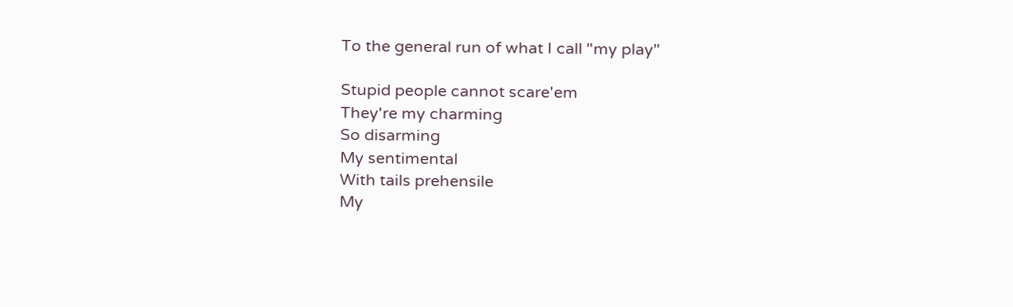To the general run of what I call "my play"

Stupid people cannot scare'em
They're my charming
So disarming
My sentimental
With tails prehensile
My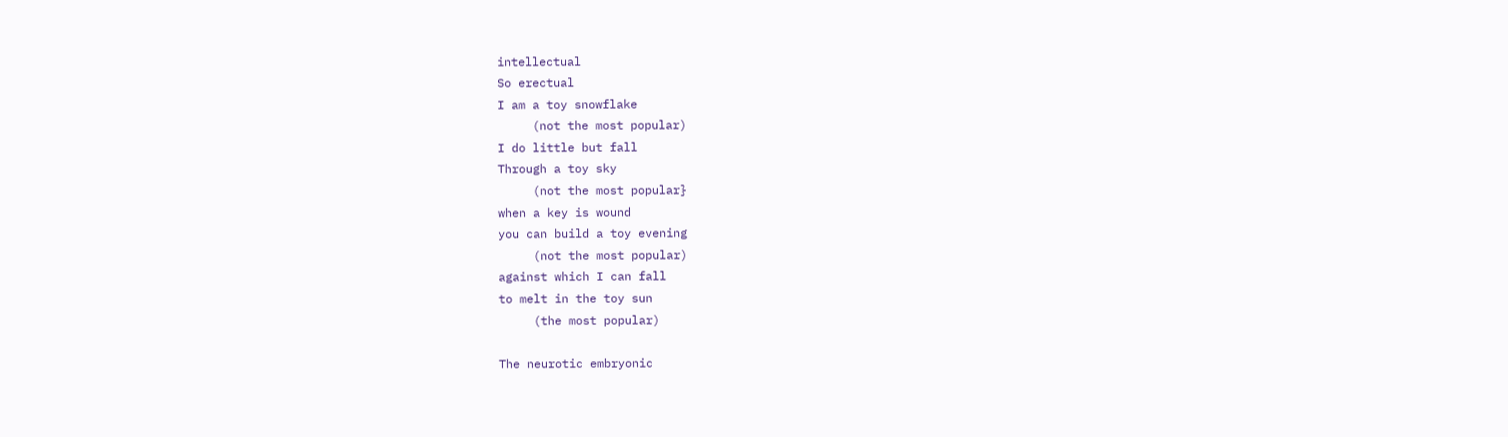intellectual
So erectual
I am a toy snowflake
     (not the most popular)
I do little but fall
Through a toy sky
     (not the most popular}
when a key is wound
you can build a toy evening
     (not the most popular)
against which I can fall
to melt in the toy sun
     (the most popular)

The neurotic embryonic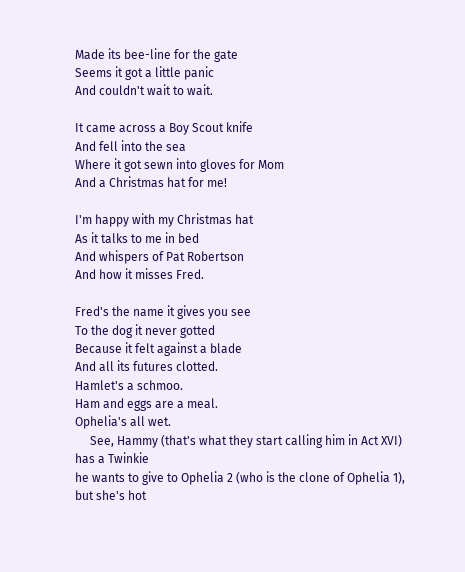Made its bee-line for the gate
Seems it got a little panic
And couldn't wait to wait.

It came across a Boy Scout knife
And fell into the sea
Where it got sewn into gloves for Mom
And a Christmas hat for me!

I'm happy with my Christmas hat
As it talks to me in bed
And whispers of Pat Robertson
And how it misses Fred.

Fred's the name it gives you see
To the dog it never gotted
Because it felt against a blade
And all its futures clotted.
Hamlet's a schmoo.
Ham and eggs are a meal.
Ophelia's all wet.
     See, Hammy (that's what they start calling him in Act XVI) has a Twinkie
he wants to give to Ophelia 2 (who is the clone of Ophelia 1), but she's hot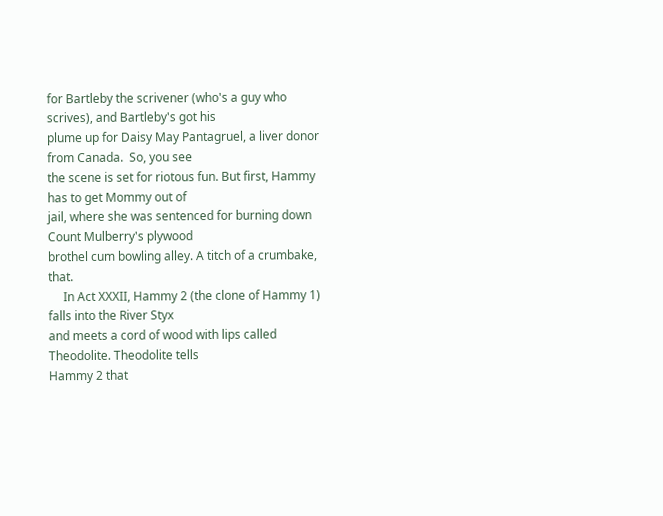for Bartleby the scrivener (who's a guy who scrives), and Bartleby's got his
plume up for Daisy May Pantagruel, a liver donor from Canada.  So, you see
the scene is set for riotous fun. But first, Hammy has to get Mommy out of
jail, where she was sentenced for burning down Count Mulberry's plywood
brothel cum bowling alley. A titch of a crumbake,  that.
     In Act XXXII, Hammy 2 (the clone of Hammy 1) falls into the River Styx
and meets a cord of wood with lips called Theodolite. Theodolite tells
Hammy 2 that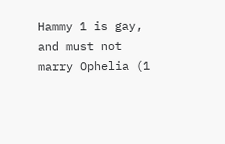Hammy 1 is gay, and must not marry Ophelia (1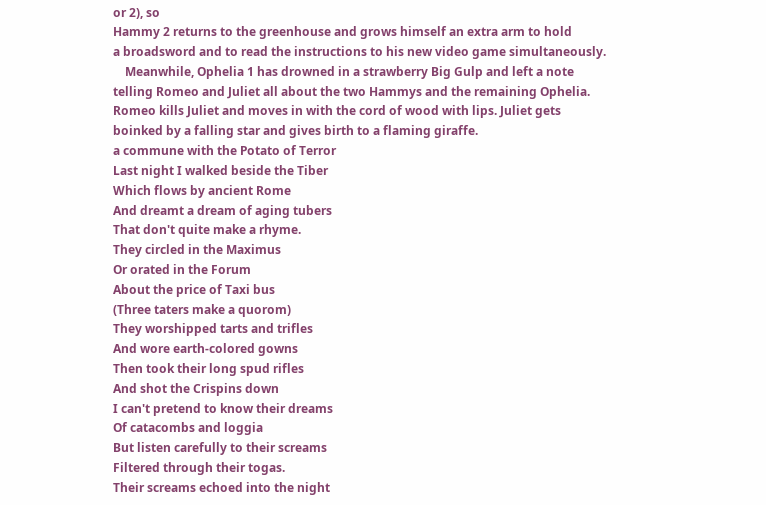or 2), so
Hammy 2 returns to the greenhouse and grows himself an extra arm to hold
a broadsword and to read the instructions to his new video game simultaneously.
    Meanwhile, Ophelia 1 has drowned in a strawberry Big Gulp and left a note
telling Romeo and Juliet all about the two Hammys and the remaining Ophelia.
Romeo kills Juliet and moves in with the cord of wood with lips. Juliet gets
boinked by a falling star and gives birth to a flaming giraffe.
a commune with the Potato of Terror
Last night I walked beside the Tiber
Which flows by ancient Rome
And dreamt a dream of aging tubers
That don't quite make a rhyme.
They circled in the Maximus
Or orated in the Forum
About the price of Taxi bus
(Three taters make a quorom)
They worshipped tarts and trifles
And wore earth-colored gowns
Then took their long spud rifles
And shot the Crispins down
I can't pretend to know their dreams
Of catacombs and loggia
But listen carefully to their screams
Filtered through their togas.
Their screams echoed into the night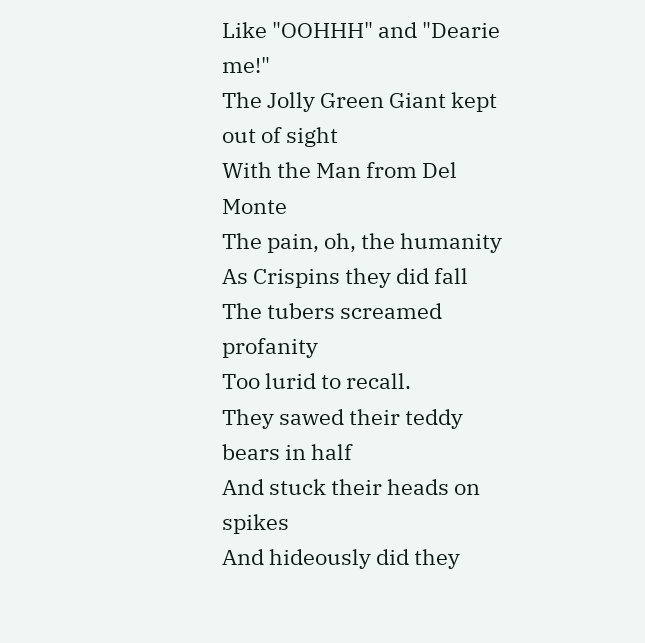Like "OOHHH" and "Dearie me!"
The Jolly Green Giant kept out of sight
With the Man from Del Monte
The pain, oh, the humanity
As Crispins they did fall
The tubers screamed profanity
Too lurid to recall.
They sawed their teddy bears in half
And stuck their heads on spikes
And hideously did they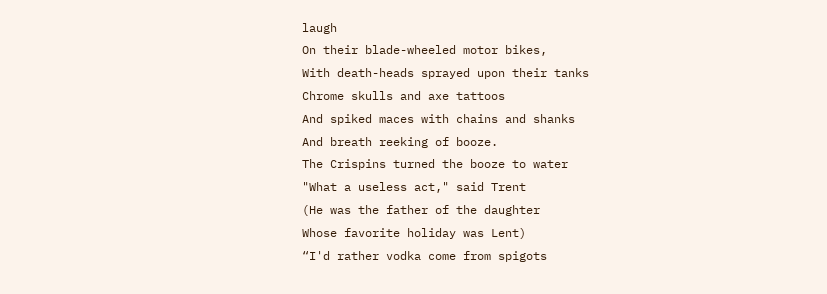laugh
On their blade-wheeled motor bikes,
With death-heads sprayed upon their tanks
Chrome skulls and axe tattoos
And spiked maces with chains and shanks
And breath reeking of booze.
The Crispins turned the booze to water
"What a useless act," said Trent
(He was the father of the daughter
Whose favorite holiday was Lent)
“I'd rather vodka come from spigots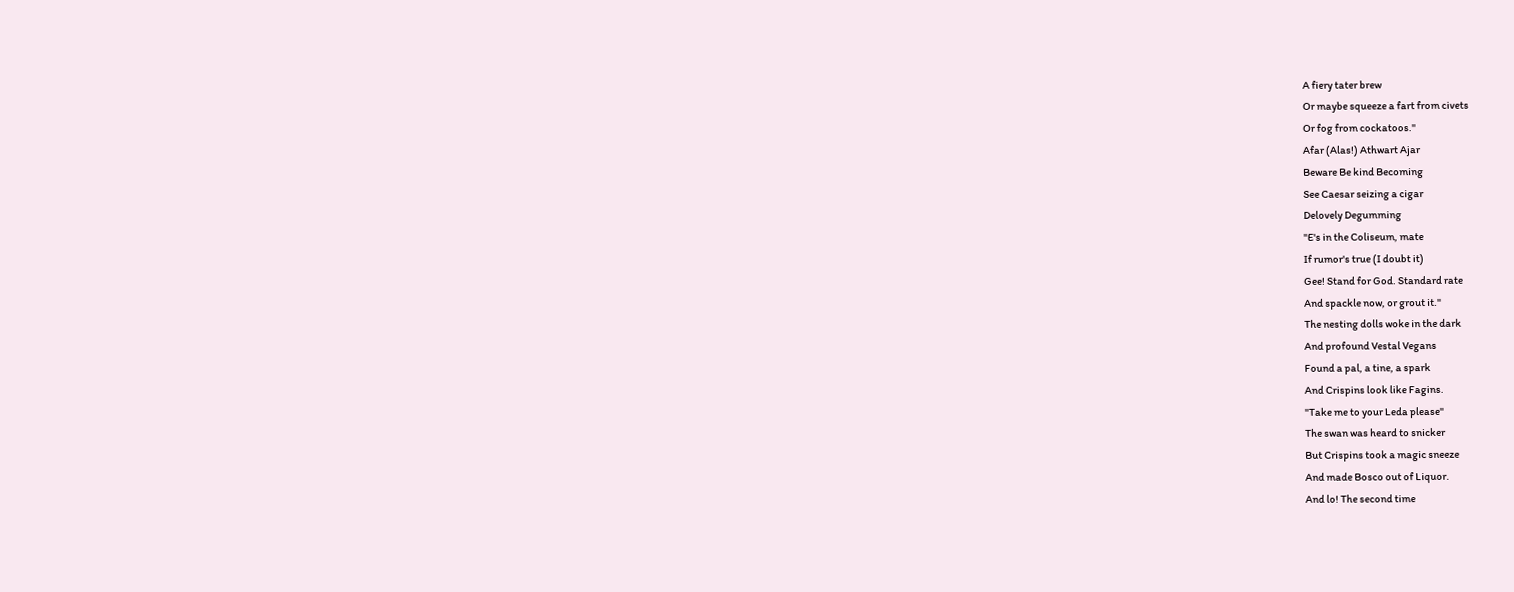A fiery tater brew
Or maybe squeeze a fart from civets
Or fog from cockatoos."
Afar (Alas!) Athwart Ajar
Beware Be kind Becoming
See Caesar seizing a cigar
Delovely Degumming
"E's in the Coliseum, mate
If rumor's true (I doubt it)
Gee! Stand for God. Standard rate
And spackle now, or grout it."
The nesting dolls woke in the dark
And profound Vestal Vegans
Found a pal, a tine, a spark
And Crispins look like Fagins.
"Take me to your Leda please"
The swan was heard to snicker
But Crispins took a magic sneeze
And made Bosco out of Liquor.
And lo! The second time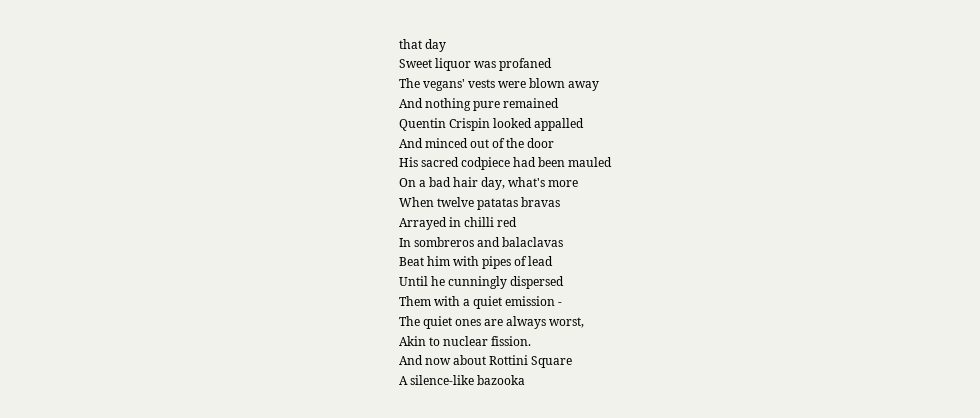that day
Sweet liquor was profaned
The vegans' vests were blown away
And nothing pure remained
Quentin Crispin looked appalled
And minced out of the door
His sacred codpiece had been mauled
On a bad hair day, what's more
When twelve patatas bravas
Arrayed in chilli red
In sombreros and balaclavas
Beat him with pipes of lead
Until he cunningly dispersed
Them with a quiet emission -
The quiet ones are always worst,
Akin to nuclear fission.
And now about Rottini Square
A silence-like bazooka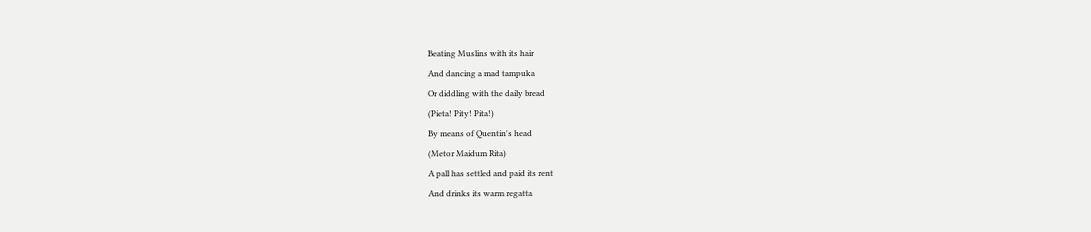Beating Muslins with its hair
And dancing a mad tampuka
Or diddling with the daily bread
(Pieta! Pity! Pita!)
By means of Quentin's head
(Metor Maidum Rita)
A pall has settled and paid its rent
And drinks its warm regatta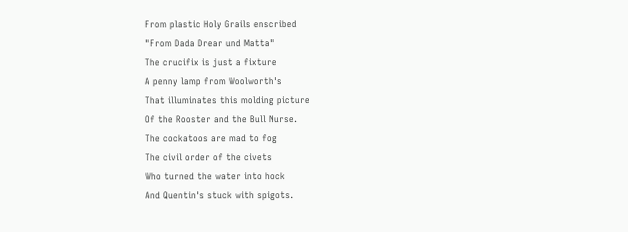From plastic Holy Grails enscribed
"From Dada Drear und Matta"
The crucifix is just a fixture
A penny lamp from Woolworth's
That illuminates this molding picture
Of the Rooster and the Bull Nurse.
The cockatoos are mad to fog
The civil order of the civets
Who turned the water into hock
And Quentin's stuck with spigots.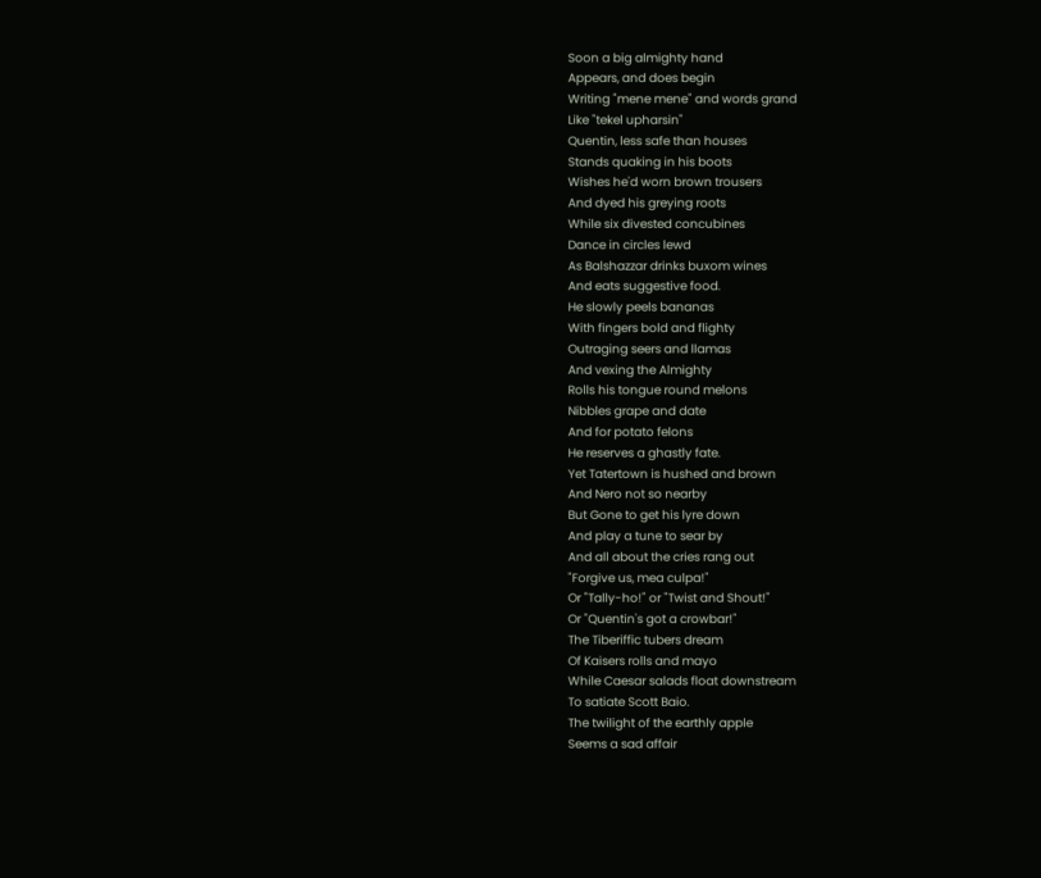Soon a big almighty hand
Appears, and does begin
Writing "mene mene" and words grand
Like "tekel upharsin"
Quentin, less safe than houses
Stands quaking in his boots
Wishes he'd worn brown trousers
And dyed his greying roots
While six divested concubines
Dance in circles lewd
As Balshazzar drinks buxom wines
And eats suggestive food.
He slowly peels bananas
With fingers bold and flighty
Outraging seers and llamas
And vexing the Almighty
Rolls his tongue round melons
Nibbles grape and date
And for potato felons
He reserves a ghastly fate.
Yet Tatertown is hushed and brown
And Nero not so nearby
But Gone to get his lyre down
And play a tune to sear by
And all about the cries rang out
"Forgive us, mea culpa!"
Or "Tally-ho!" or "Twist and Shout!"
Or "Quentin's got a crowbar!"
The Tiberiffic tubers dream
Of Kaisers rolls and mayo
While Caesar salads float downstream
To satiate Scott Baio.
The twilight of the earthly apple
Seems a sad affair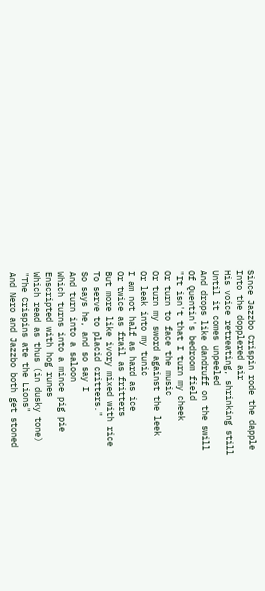Since Jazzbo Crispin rode the dapple
Into the dopplered air
His voice retreating, shrinking still
Until it comes unpeeled
And drops like dandruff on the swill
Of Quentin's bedroom field
"It isn't that I turn my cheek
Or turn to face the music
Or turn my sword against the leek
Or leak into my tunic
I am not half as hard as ice
Or twice as frail as fritters
But more like ivory mixed with rice
To serve to placid critters."
So says he, and so say I
And turn into a saloon
Which turns into a mince pig pie
Enscripted with hog runes
Which read as thus (in dusky tone)
"The Crispins ate the Lions"
And Nero and Jazzbo both get stoned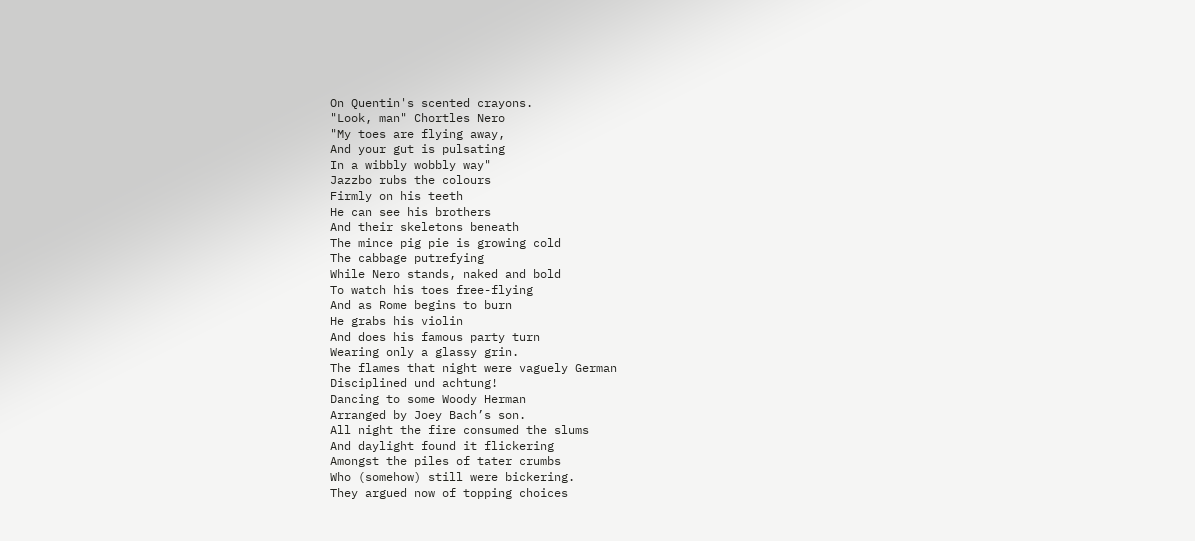On Quentin's scented crayons.
"Look, man" Chortles Nero
"My toes are flying away,
And your gut is pulsating
In a wibbly wobbly way"
Jazzbo rubs the colours
Firmly on his teeth
He can see his brothers
And their skeletons beneath
The mince pig pie is growing cold
The cabbage putrefying
While Nero stands, naked and bold
To watch his toes free-flying
And as Rome begins to burn
He grabs his violin
And does his famous party turn
Wearing only a glassy grin.
The flames that night were vaguely German
Disciplined und achtung!
Dancing to some Woody Herman
Arranged by Joey Bach’s son.
All night the fire consumed the slums
And daylight found it flickering
Amongst the piles of tater crumbs
Who (somehow) still were bickering.
They argued now of topping choices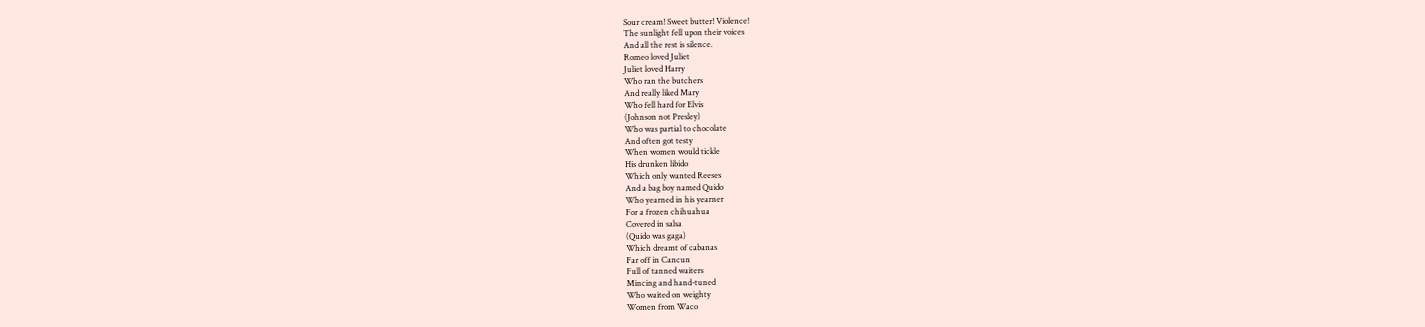Sour cream! Sweet butter! Violence!
The sunlight fell upon their voices
And all the rest is silence.
Romeo loved Juliet
Juliet loved Harry
Who ran the butchers
And really liked Mary
Who fell hard for Elvis
(Johnson not Presley)
Who was partial to chocolate
And often got testy
When women would tickle
His drunken libido
Which only wanted Reeses
And a bag boy named Quido
Who yearned in his yearner
For a frozen chihuahua
Covered in salsa
(Quido was gaga)
Which dreamt of cabanas
Far off in Cancun
Full of tanned waiters
Mincing and hand-tuned
Who waited on weighty
Women from Waco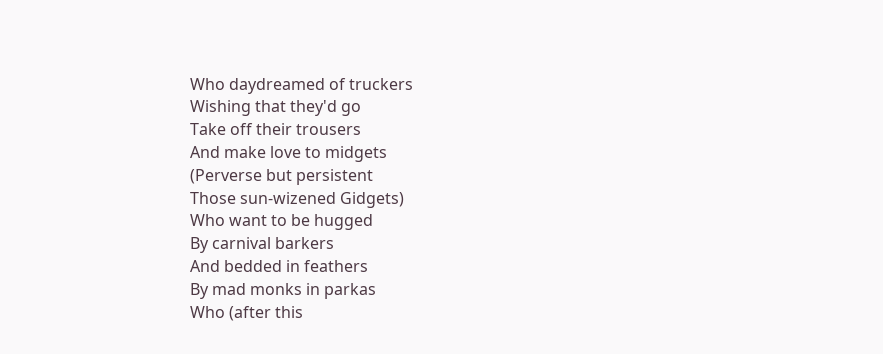Who daydreamed of truckers
Wishing that they'd go
Take off their trousers
And make love to midgets
(Perverse but persistent
Those sun-wizened Gidgets)
Who want to be hugged
By carnival barkers
And bedded in feathers
By mad monks in parkas
Who (after this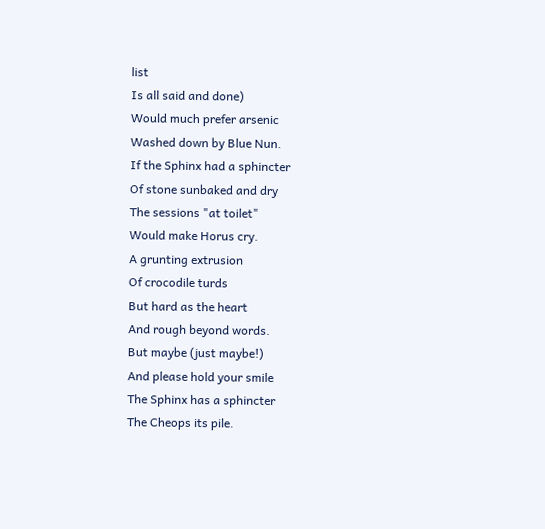list
Is all said and done)
Would much prefer arsenic
Washed down by Blue Nun.
If the Sphinx had a sphincter
Of stone sunbaked and dry
The sessions "at toilet"
Would make Horus cry.
A grunting extrusion
Of crocodile turds
But hard as the heart
And rough beyond words.
But maybe (just maybe!)
And please hold your smile
The Sphinx has a sphincter
The Cheops its pile.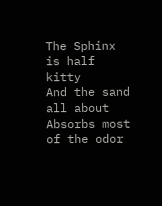The Sphinx is half kitty
And the sand all about
Absorbs most of the odor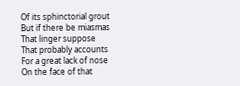Of its sphinctorial grout
But if there be miasmas
That linger suppose
That probably accounts
For a great lack of nose
On the face of that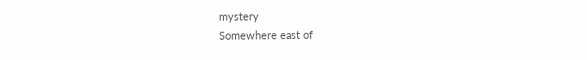mystery
Somewhere east of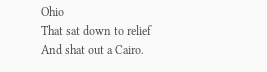Ohio
That sat down to relief
And shat out a Cairo.